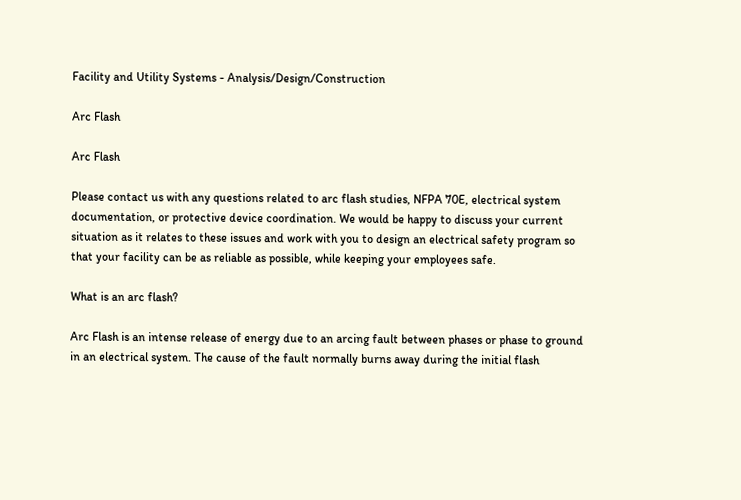Facility and Utility Systems - Analysis/Design/Construction

Arc Flash

Arc Flash

Please contact us with any questions related to arc flash studies, NFPA 70E, electrical system documentation, or protective device coordination. We would be happy to discuss your current situation as it relates to these issues and work with you to design an electrical safety program so that your facility can be as reliable as possible, while keeping your employees safe.

What is an arc flash?

Arc Flash is an intense release of energy due to an arcing fault between phases or phase to ground in an electrical system. The cause of the fault normally burns away during the initial flash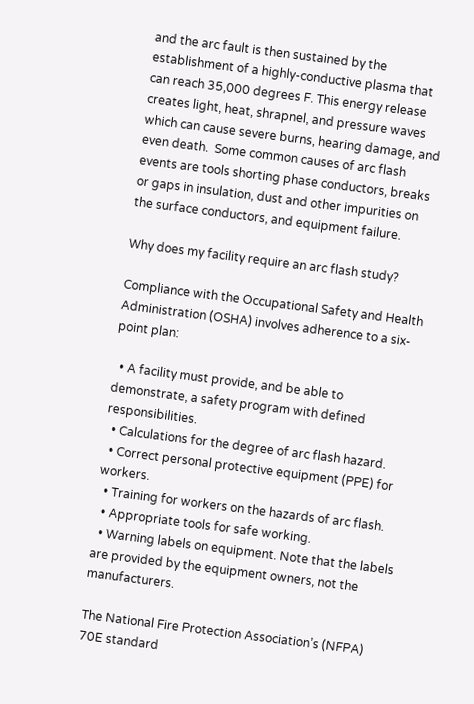and the arc fault is then sustained by the establishment of a highly-conductive plasma that can reach 35,000 degrees F. This energy release creates light, heat, shrapnel, and pressure waves which can cause severe burns, hearing damage, and even death.  Some common causes of arc flash events are tools shorting phase conductors, breaks or gaps in insulation, dust and other impurities on the surface conductors, and equipment failure.

Why does my facility require an arc flash study?

Compliance with the Occupational Safety and Health Administration (OSHA) involves adherence to a six-point plan:

  • A facility must provide, and be able to demonstrate, a safety program with defined responsibilities.
  • Calculations for the degree of arc flash hazard.
  • Correct personal protective equipment (PPE) for workers.
  • Training for workers on the hazards of arc flash.
  • Appropriate tools for safe working.
  • Warning labels on equipment. Note that the labels are provided by the equipment owners, not the manufacturers.

The National Fire Protection Association’s (NFPA) 70E standard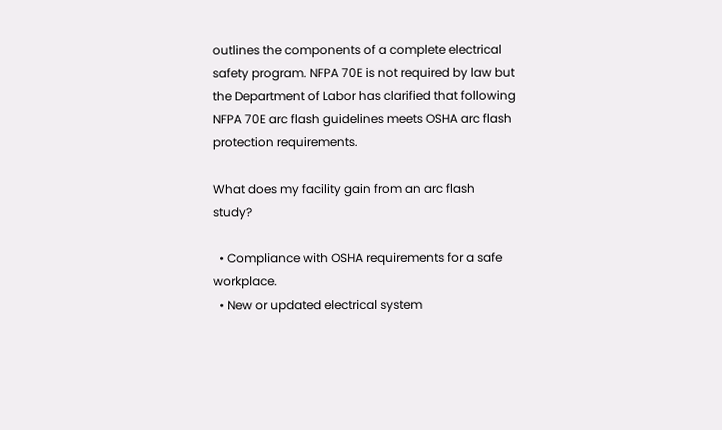outlines the components of a complete electrical safety program. NFPA 70E is not required by law but the Department of Labor has clarified that following NFPA 70E arc flash guidelines meets OSHA arc flash protection requirements.

What does my facility gain from an arc flash study?

  • Compliance with OSHA requirements for a safe workplace.
  • New or updated electrical system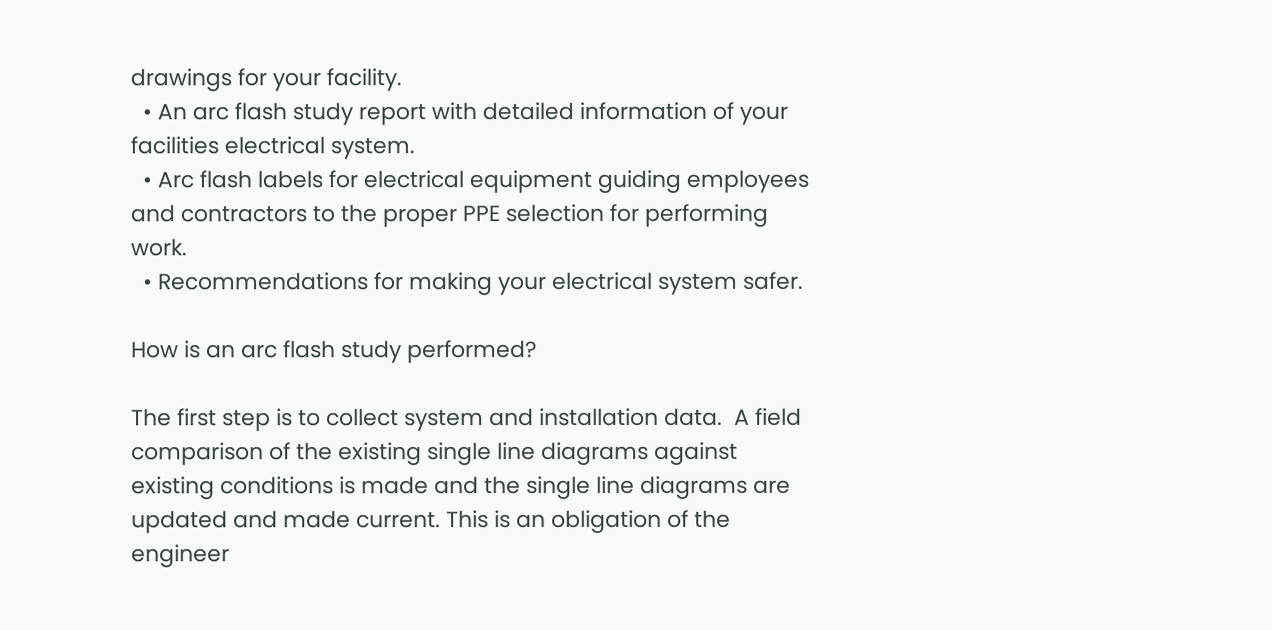drawings for your facility.
  • An arc flash study report with detailed information of your facilities electrical system.
  • Arc flash labels for electrical equipment guiding employees and contractors to the proper PPE selection for performing work.
  • Recommendations for making your electrical system safer.

How is an arc flash study performed?

The first step is to collect system and installation data.  A field comparison of the existing single line diagrams against existing conditions is made and the single line diagrams are updated and made current. This is an obligation of the engineer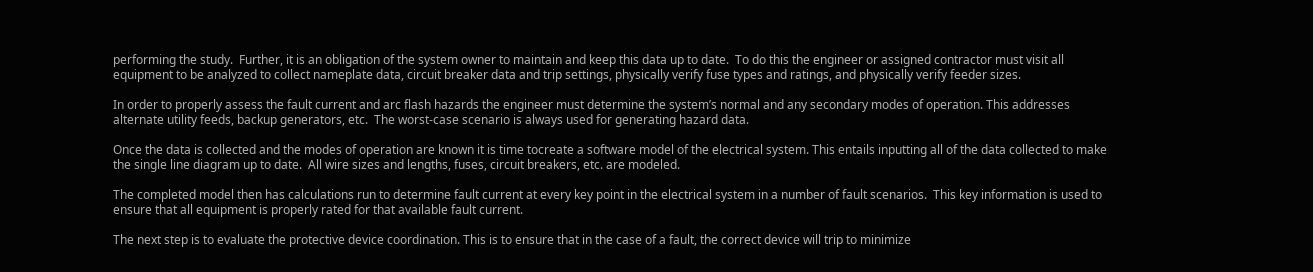performing the study.  Further, it is an obligation of the system owner to maintain and keep this data up to date.  To do this the engineer or assigned contractor must visit all equipment to be analyzed to collect nameplate data, circuit breaker data and trip settings, physically verify fuse types and ratings, and physically verify feeder sizes.

In order to properly assess the fault current and arc flash hazards the engineer must determine the system’s normal and any secondary modes of operation. This addresses alternate utility feeds, backup generators, etc.  The worst-case scenario is always used for generating hazard data.

Once the data is collected and the modes of operation are known it is time tocreate a software model of the electrical system. This entails inputting all of the data collected to make the single line diagram up to date.  All wire sizes and lengths, fuses, circuit breakers, etc. are modeled.

The completed model then has calculations run to determine fault current at every key point in the electrical system in a number of fault scenarios.  This key information is used to ensure that all equipment is properly rated for that available fault current.

The next step is to evaluate the protective device coordination. This is to ensure that in the case of a fault, the correct device will trip to minimize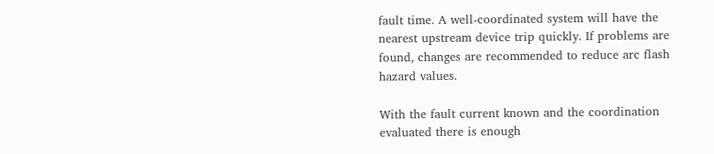fault time. A well-coordinated system will have the nearest upstream device trip quickly. If problems are found, changes are recommended to reduce arc flash hazard values.

With the fault current known and the coordination evaluated there is enough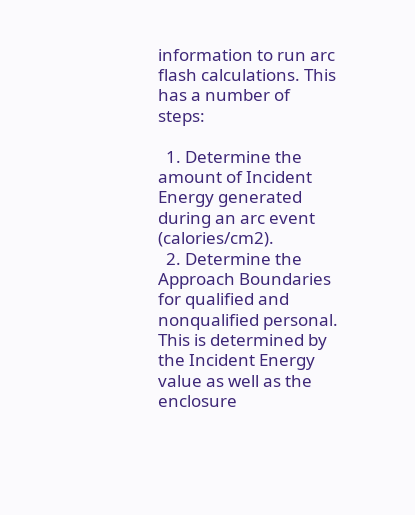information to run arc flash calculations. This has a number of steps:

  1. Determine the amount of Incident Energy generated during an arc event (calories/cm2).
  2. Determine the Approach Boundaries for qualified and nonqualified personal. This is determined by the Incident Energy value as well as the enclosure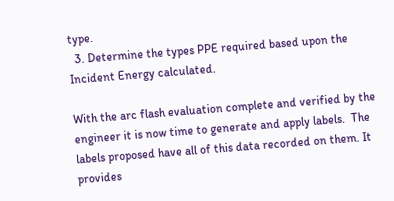type.
  3. Determine the types PPE required based upon the Incident Energy calculated.

With the arc flash evaluation complete and verified by the engineer it is now time to generate and apply labels.  The labels proposed have all of this data recorded on them. It provides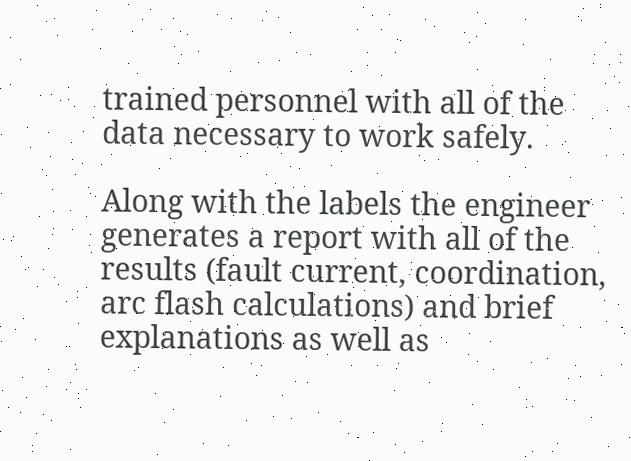trained personnel with all of the data necessary to work safely.

Along with the labels the engineer generates a report with all of the results (fault current, coordination, arc flash calculations) and brief explanations as well as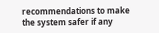recommendations to make the system safer if any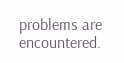problems are encountered.